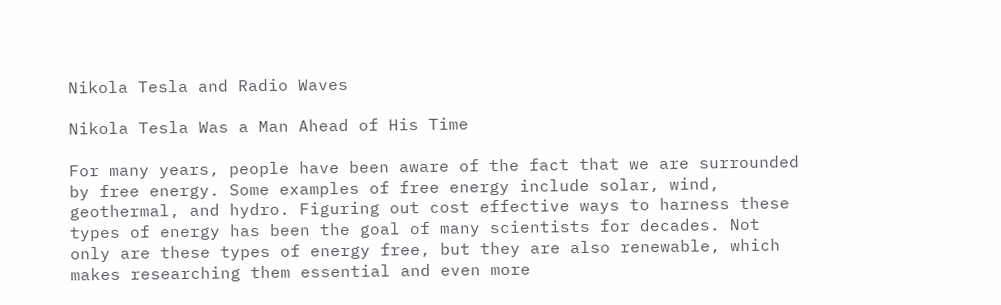Nikola Tesla and Radio Waves

Nikola Tesla Was a Man Ahead of His Time

For many years, people have been aware of the fact that we are surrounded by free energy. Some examples of free energy include solar, wind, geothermal, and hydro. Figuring out cost effective ways to harness these types of energy has been the goal of many scientists for decades. Not only are these types of energy free, but they are also renewable, which makes researching them essential and even more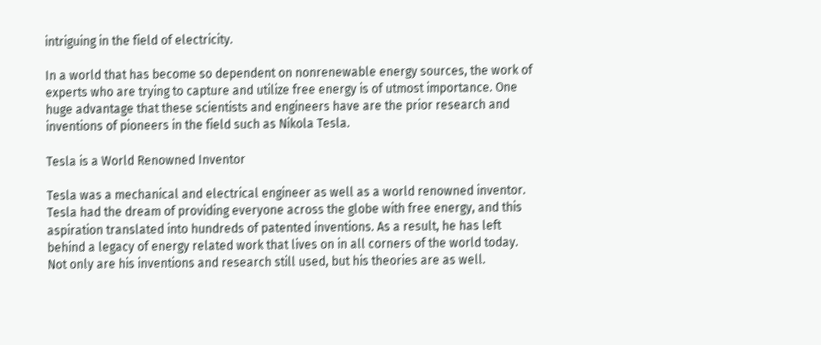intriguing in the field of electricity.

In a world that has become so dependent on nonrenewable energy sources, the work of experts who are trying to capture and utilize free energy is of utmost importance. One huge advantage that these scientists and engineers have are the prior research and inventions of pioneers in the field such as Nikola Tesla.

Tesla is a World Renowned Inventor

Tesla was a mechanical and electrical engineer as well as a world renowned inventor. Tesla had the dream of providing everyone across the globe with free energy, and this aspiration translated into hundreds of patented inventions. As a result, he has left behind a legacy of energy related work that lives on in all corners of the world today. Not only are his inventions and research still used, but his theories are as well.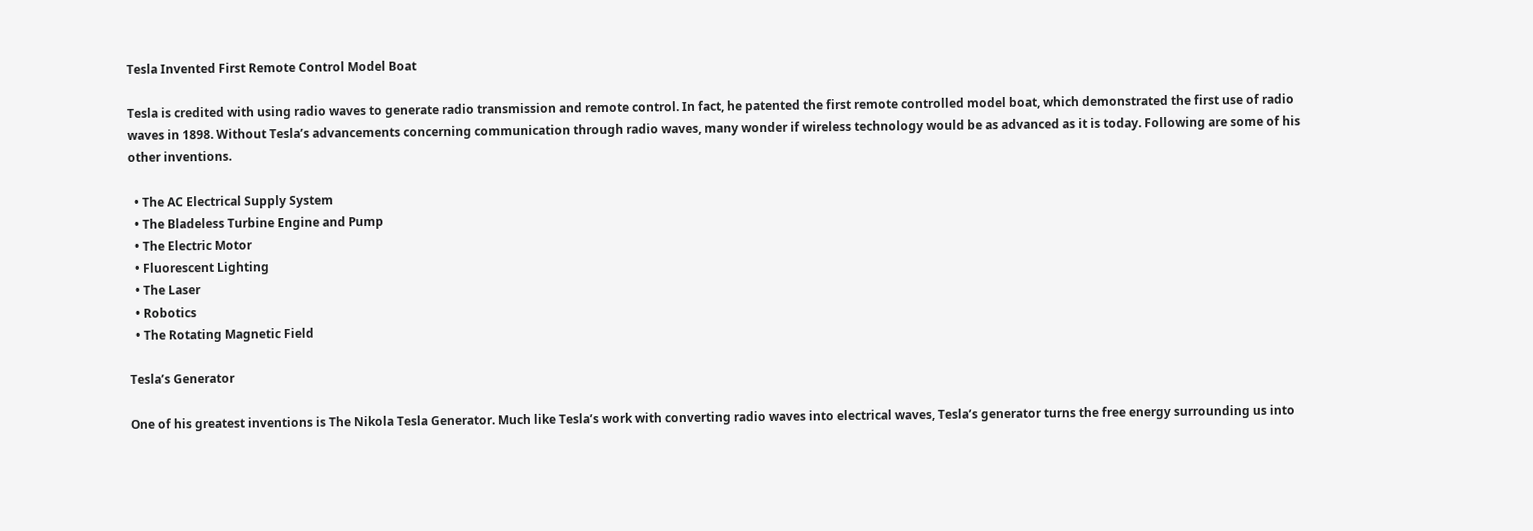Tesla Invented First Remote Control Model Boat

Tesla is credited with using radio waves to generate radio transmission and remote control. In fact, he patented the first remote controlled model boat, which demonstrated the first use of radio waves in 1898. Without Tesla’s advancements concerning communication through radio waves, many wonder if wireless technology would be as advanced as it is today. Following are some of his other inventions.

  • The AC Electrical Supply System
  • The Bladeless Turbine Engine and Pump
  • The Electric Motor
  • Fluorescent Lighting
  • The Laser
  • Robotics
  • The Rotating Magnetic Field

Tesla’s Generator

One of his greatest inventions is The Nikola Tesla Generator. Much like Tesla’s work with converting radio waves into electrical waves, Tesla’s generator turns the free energy surrounding us into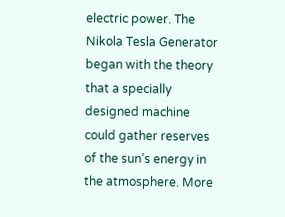electric power. The Nikola Tesla Generator began with the theory that a specially designed machine could gather reserves of the sun’s energy in the atmosphere. More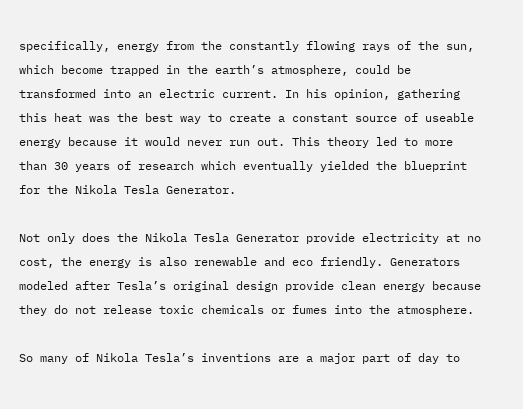specifically, energy from the constantly flowing rays of the sun, which become trapped in the earth’s atmosphere, could be transformed into an electric current. In his opinion, gathering this heat was the best way to create a constant source of useable energy because it would never run out. This theory led to more than 30 years of research which eventually yielded the blueprint for the Nikola Tesla Generator.

Not only does the Nikola Tesla Generator provide electricity at no cost, the energy is also renewable and eco friendly. Generators modeled after Tesla’s original design provide clean energy because they do not release toxic chemicals or fumes into the atmosphere.

So many of Nikola Tesla’s inventions are a major part of day to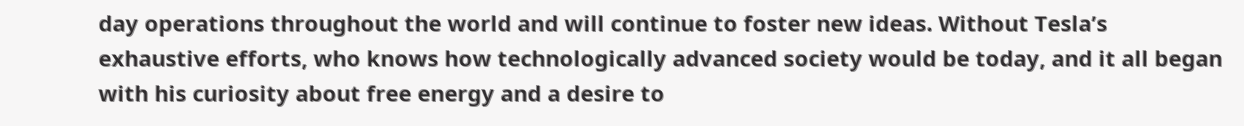day operations throughout the world and will continue to foster new ideas. Without Tesla’s exhaustive efforts, who knows how technologically advanced society would be today, and it all began with his curiosity about free energy and a desire to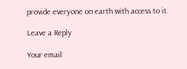provide everyone on earth with access to it.

Leave a Reply

Your email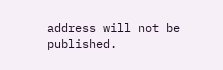address will not be published.